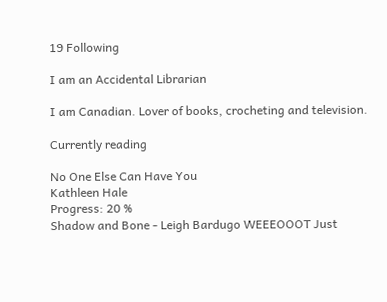19 Following

I am an Accidental Librarian

I am Canadian. Lover of books, crocheting and television.

Currently reading

No One Else Can Have You
Kathleen Hale
Progress: 20 %
Shadow and Bone - Leigh Bardugo WEEEOOOT Just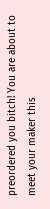preordered you bitch! You are about to meet your maker this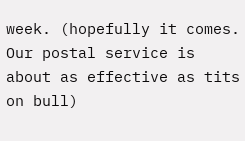week. (hopefully it comes. Our postal service is about as effective as tits on bull)